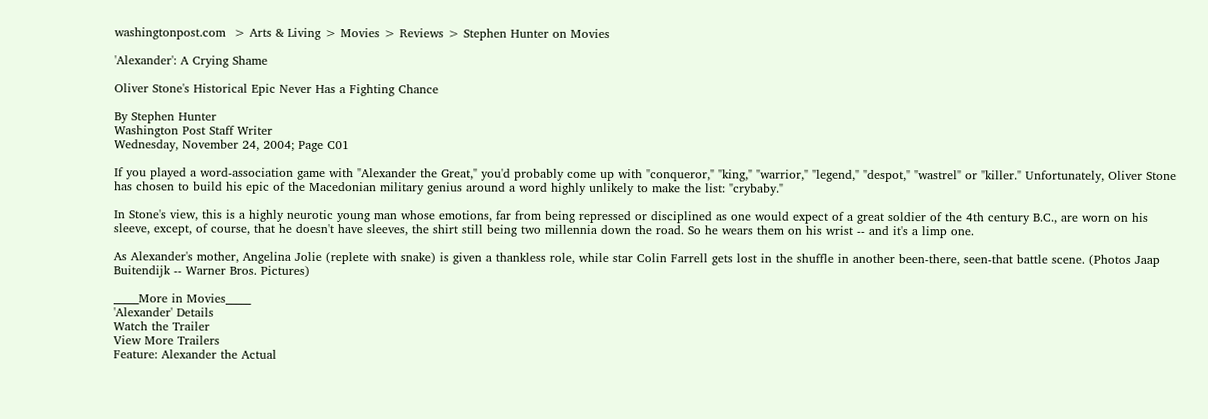washingtonpost.com  > Arts & Living > Movies > Reviews > Stephen Hunter on Movies

'Alexander': A Crying Shame

Oliver Stone's Historical Epic Never Has a Fighting Chance

By Stephen Hunter
Washington Post Staff Writer
Wednesday, November 24, 2004; Page C01

If you played a word-association game with "Alexander the Great," you'd probably come up with "conqueror," "king," "warrior," "legend," "despot," "wastrel" or "killer." Unfortunately, Oliver Stone has chosen to build his epic of the Macedonian military genius around a word highly unlikely to make the list: "crybaby."

In Stone's view, this is a highly neurotic young man whose emotions, far from being repressed or disciplined as one would expect of a great soldier of the 4th century B.C., are worn on his sleeve, except, of course, that he doesn't have sleeves, the shirt still being two millennia down the road. So he wears them on his wrist -- and it's a limp one.

As Alexander's mother, Angelina Jolie (replete with snake) is given a thankless role, while star Colin Farrell gets lost in the shuffle in another been-there, seen-that battle scene. (Photos Jaap Buitendijk -- Warner Bros. Pictures)

_____More in Movies_____
'Alexander' Details
Watch the Trailer
View More Trailers
Feature: Alexander the Actual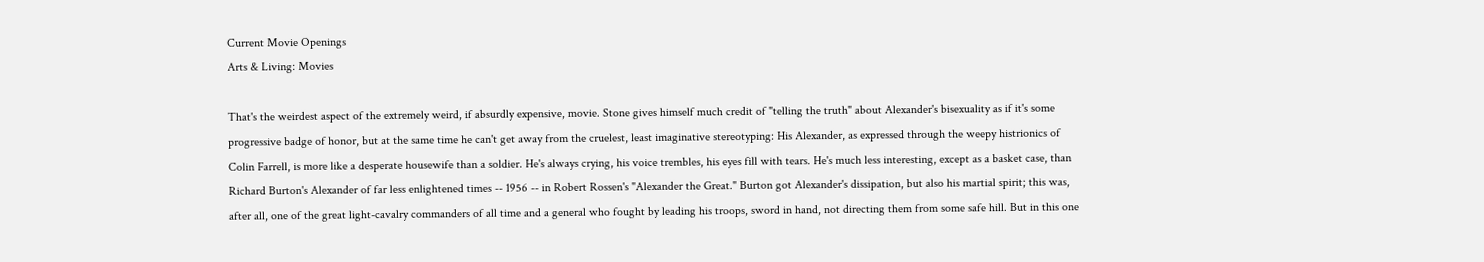Current Movie Openings
Arts & Living: Movies

That's the weirdest aspect of the extremely weird, if absurdly expensive, movie. Stone gives himself much credit of "telling the truth" about Alexander's bisexuality as if it's some progressive badge of honor, but at the same time he can't get away from the cruelest, least imaginative stereotyping: His Alexander, as expressed through the weepy histrionics of Colin Farrell, is more like a desperate housewife than a soldier. He's always crying, his voice trembles, his eyes fill with tears. He's much less interesting, except as a basket case, than Richard Burton's Alexander of far less enlightened times -- 1956 -- in Robert Rossen's "Alexander the Great." Burton got Alexander's dissipation, but also his martial spirit; this was, after all, one of the great light-cavalry commanders of all time and a general who fought by leading his troops, sword in hand, not directing them from some safe hill. But in this one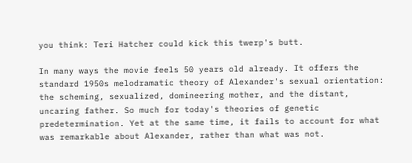you think: Teri Hatcher could kick this twerp's butt.

In many ways the movie feels 50 years old already. It offers the standard 1950s melodramatic theory of Alexander's sexual orientation: the scheming, sexualized, domineering mother, and the distant, uncaring father. So much for today's theories of genetic predetermination. Yet at the same time, it fails to account for what was remarkable about Alexander, rather than what was not.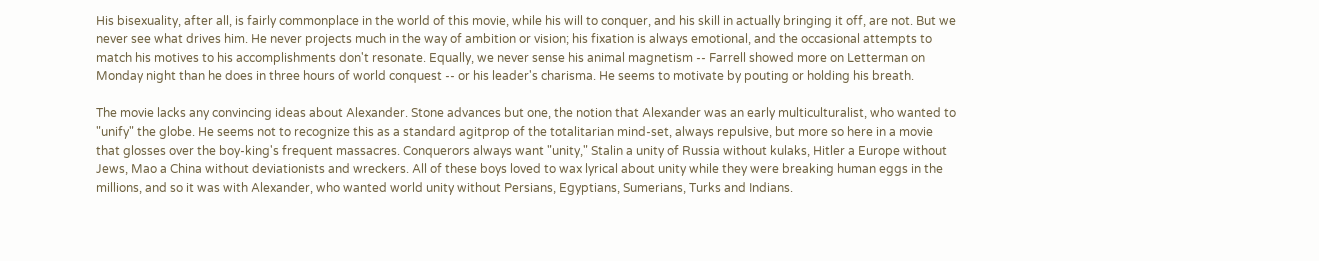His bisexuality, after all, is fairly commonplace in the world of this movie, while his will to conquer, and his skill in actually bringing it off, are not. But we never see what drives him. He never projects much in the way of ambition or vision; his fixation is always emotional, and the occasional attempts to match his motives to his accomplishments don't resonate. Equally, we never sense his animal magnetism -- Farrell showed more on Letterman on Monday night than he does in three hours of world conquest -- or his leader's charisma. He seems to motivate by pouting or holding his breath.

The movie lacks any convincing ideas about Alexander. Stone advances but one, the notion that Alexander was an early multiculturalist, who wanted to "unify" the globe. He seems not to recognize this as a standard agitprop of the totalitarian mind-set, always repulsive, but more so here in a movie that glosses over the boy-king's frequent massacres. Conquerors always want "unity," Stalin a unity of Russia without kulaks, Hitler a Europe without Jews, Mao a China without deviationists and wreckers. All of these boys loved to wax lyrical about unity while they were breaking human eggs in the millions, and so it was with Alexander, who wanted world unity without Persians, Egyptians, Sumerians, Turks and Indians.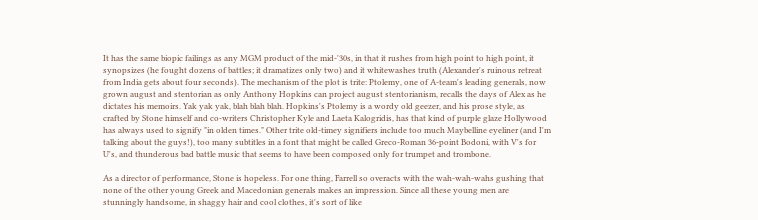It has the same biopic failings as any MGM product of the mid-'30s, in that it rushes from high point to high point, it synopsizes (he fought dozens of battles; it dramatizes only two) and it whitewashes truth (Alexander's ruinous retreat from India gets about four seconds). The mechanism of the plot is trite: Ptolemy, one of A-team's leading generals, now grown august and stentorian as only Anthony Hopkins can project august stentorianism, recalls the days of Alex as he dictates his memoirs. Yak yak yak, blah blah blah. Hopkins's Ptolemy is a wordy old geezer, and his prose style, as crafted by Stone himself and co-writers Christopher Kyle and Laeta Kalogridis, has that kind of purple glaze Hollywood has always used to signify "in olden times." Other trite old-timey signifiers include too much Maybelline eyeliner (and I'm talking about the guys!), too many subtitles in a font that might be called Greco-Roman 36-point Bodoni, with V's for U's, and thunderous bad battle music that seems to have been composed only for trumpet and trombone.

As a director of performance, Stone is hopeless. For one thing, Farrell so overacts with the wah-wah-wahs gushing that none of the other young Greek and Macedonian generals makes an impression. Since all these young men are stunningly handsome, in shaggy hair and cool clothes, it's sort of like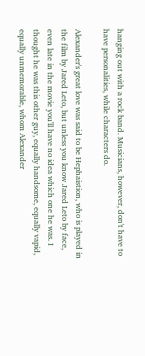hanging out with a rock band. Musicians, however, don't have to have personalities, while characters do.

Alexander's great love was said to be Hephaistion, who is played in the film by Jared Leto, but unless you know Jared Leto by face, even late in the movie you'll have no idea which one he was. I thought he was this other guy, equally handsome, equally vapid, equally unmemorable, whom Alexander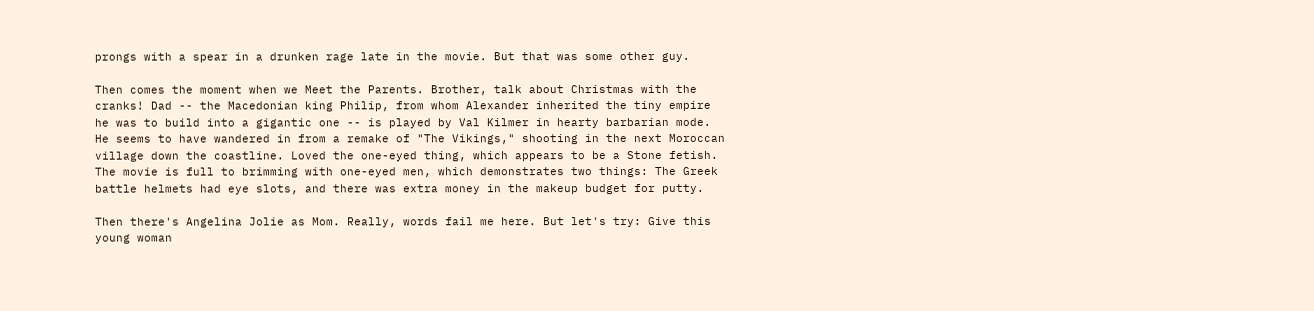prongs with a spear in a drunken rage late in the movie. But that was some other guy.

Then comes the moment when we Meet the Parents. Brother, talk about Christmas with the cranks! Dad -- the Macedonian king Philip, from whom Alexander inherited the tiny empire he was to build into a gigantic one -- is played by Val Kilmer in hearty barbarian mode. He seems to have wandered in from a remake of "The Vikings," shooting in the next Moroccan village down the coastline. Loved the one-eyed thing, which appears to be a Stone fetish. The movie is full to brimming with one-eyed men, which demonstrates two things: The Greek battle helmets had eye slots, and there was extra money in the makeup budget for putty.

Then there's Angelina Jolie as Mom. Really, words fail me here. But let's try: Give this young woman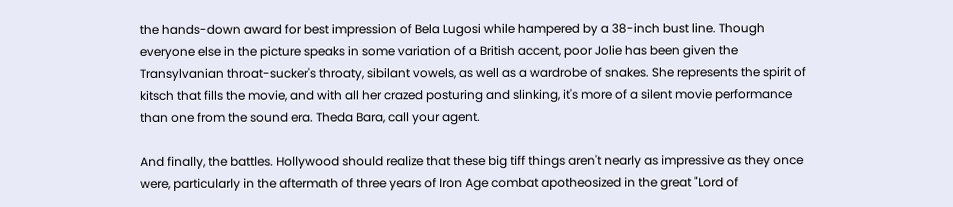the hands-down award for best impression of Bela Lugosi while hampered by a 38-inch bust line. Though everyone else in the picture speaks in some variation of a British accent, poor Jolie has been given the Transylvanian throat-sucker's throaty, sibilant vowels, as well as a wardrobe of snakes. She represents the spirit of kitsch that fills the movie, and with all her crazed posturing and slinking, it's more of a silent movie performance than one from the sound era. Theda Bara, call your agent.

And finally, the battles. Hollywood should realize that these big tiff things aren't nearly as impressive as they once were, particularly in the aftermath of three years of Iron Age combat apotheosized in the great "Lord of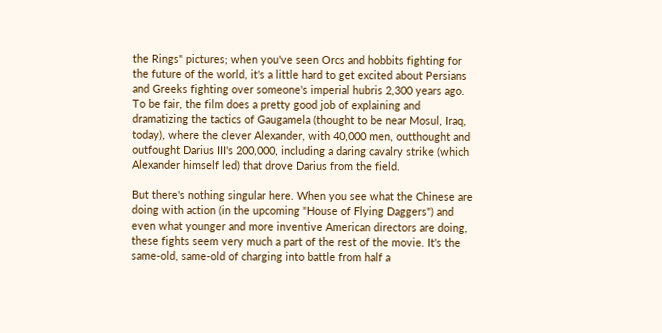the Rings" pictures; when you've seen Orcs and hobbits fighting for the future of the world, it's a little hard to get excited about Persians and Greeks fighting over someone's imperial hubris 2,300 years ago. To be fair, the film does a pretty good job of explaining and dramatizing the tactics of Gaugamela (thought to be near Mosul, Iraq, today), where the clever Alexander, with 40,000 men, outthought and outfought Darius III's 200,000, including a daring cavalry strike (which Alexander himself led) that drove Darius from the field.

But there's nothing singular here. When you see what the Chinese are doing with action (in the upcoming "House of Flying Daggers") and even what younger and more inventive American directors are doing, these fights seem very much a part of the rest of the movie. It's the same-old, same-old of charging into battle from half a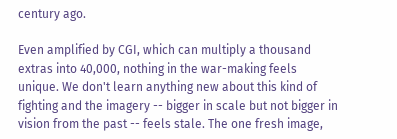century ago.

Even amplified by CGI, which can multiply a thousand extras into 40,000, nothing in the war-making feels unique. We don't learn anything new about this kind of fighting and the imagery -- bigger in scale but not bigger in vision from the past -- feels stale. The one fresh image,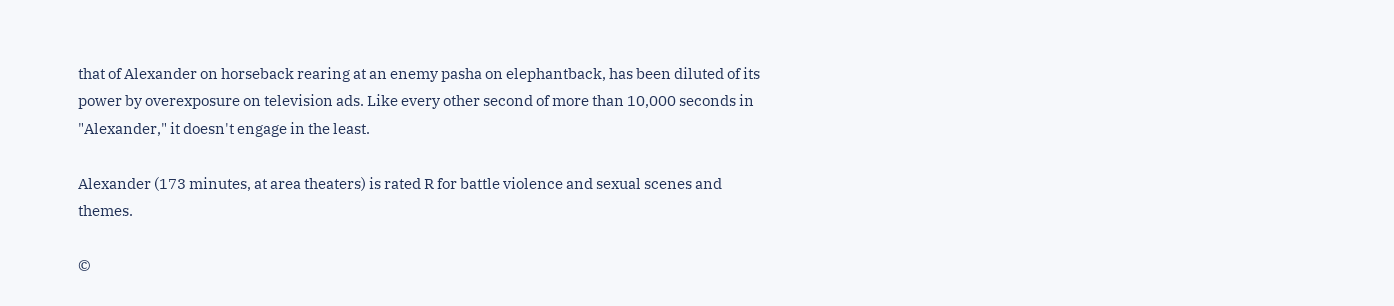that of Alexander on horseback rearing at an enemy pasha on elephantback, has been diluted of its power by overexposure on television ads. Like every other second of more than 10,000 seconds in "Alexander," it doesn't engage in the least.

Alexander (173 minutes, at area theaters) is rated R for battle violence and sexual scenes and themes.

©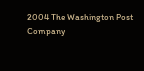2004 The Washington Post Company